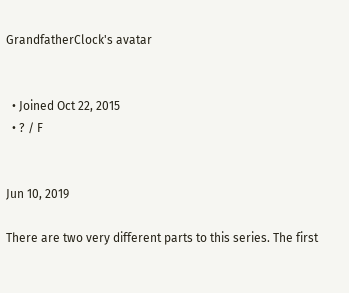GrandfatherClock's avatar


  • Joined Oct 22, 2015
  • ? / F


Jun 10, 2019

There are two very different parts to this series. The first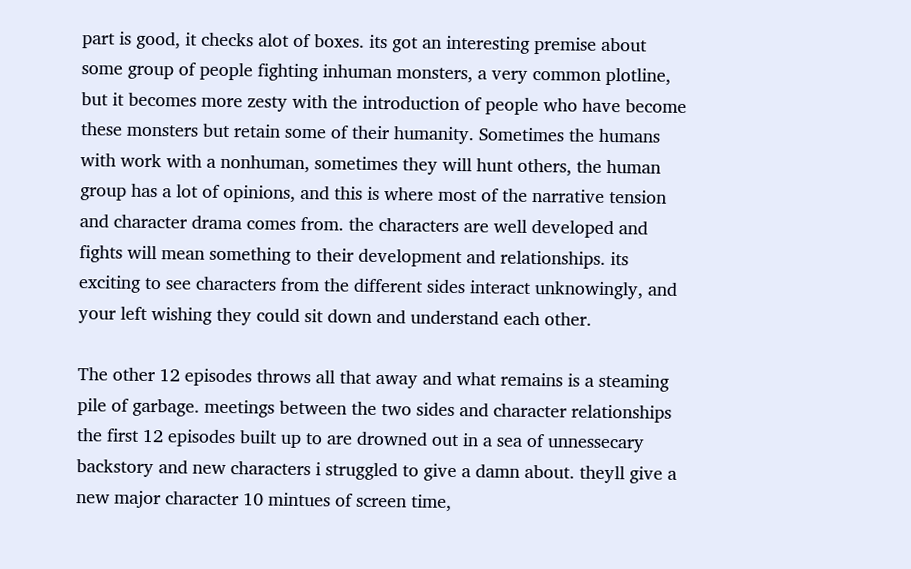part is good, it checks alot of boxes. its got an interesting premise about some group of people fighting inhuman monsters, a very common plotline, but it becomes more zesty with the introduction of people who have become these monsters but retain some of their humanity. Sometimes the humans with work with a nonhuman, sometimes they will hunt others, the human group has a lot of opinions, and this is where most of the narrative tension and character drama comes from. the characters are well developed and fights will mean something to their development and relationships. its exciting to see characters from the different sides interact unknowingly, and your left wishing they could sit down and understand each other.

The other 12 episodes throws all that away and what remains is a steaming pile of garbage. meetings between the two sides and character relationships the first 12 episodes built up to are drowned out in a sea of unnessecary backstory and new characters i struggled to give a damn about. theyll give a new major character 10 mintues of screen time,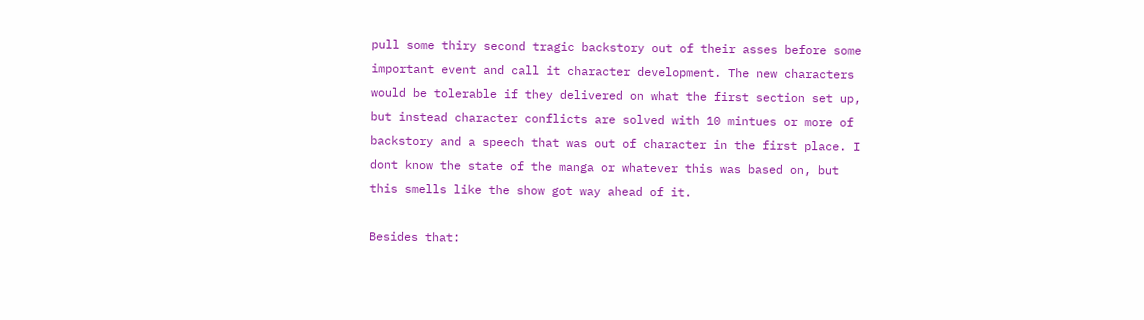pull some thiry second tragic backstory out of their asses before some important event and call it character development. The new characters would be tolerable if they delivered on what the first section set up, but instead character conflicts are solved with 10 mintues or more of backstory and a speech that was out of character in the first place. I dont know the state of the manga or whatever this was based on, but this smells like the show got way ahead of it.

Besides that: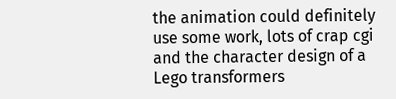the animation could definitely use some work, lots of crap cgi and the character design of a Lego transformers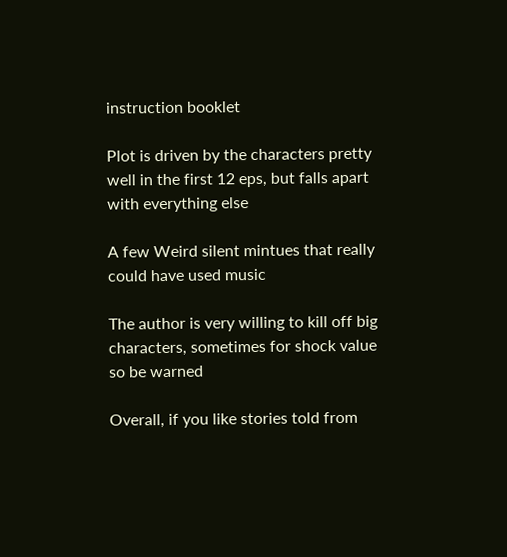instruction booklet

Plot is driven by the characters pretty well in the first 12 eps, but falls apart with everything else

A few Weird silent mintues that really could have used music

The author is very willing to kill off big characters, sometimes for shock value so be warned

Overall, if you like stories told from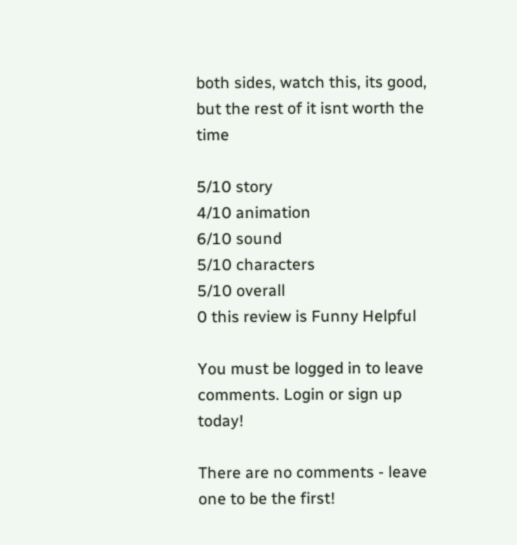both sides, watch this, its good, but the rest of it isnt worth the time

5/10 story
4/10 animation
6/10 sound
5/10 characters
5/10 overall
0 this review is Funny Helpful

You must be logged in to leave comments. Login or sign up today!

There are no comments - leave one to be the first!